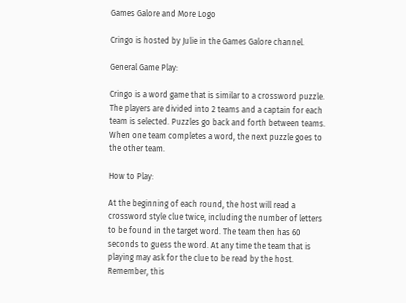Games Galore and More Logo

Cringo is hosted by Julie in the Games Galore channel.

General Game Play:

Cringo is a word game that is similar to a crossword puzzle. The players are divided into 2 teams and a captain for each team is selected. Puzzles go back and forth between teams. When one team completes a word, the next puzzle goes to the other team.

How to Play:

At the beginning of each round, the host will read a crossword style clue twice, including the number of letters to be found in the target word. The team then has 60 seconds to guess the word. At any time the team that is playing may ask for the clue to be read by the host. Remember, this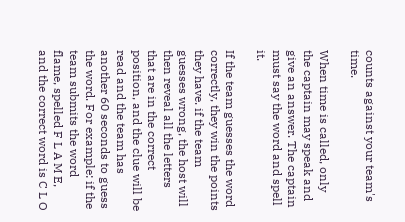counts against your team's time.

When time is called, only the captain may speak and give an answer. The captain must say the word and spell it.

If the team guesses the word correctly, they win the points they have. if the team guesses wrong, the host will then reveal all the letters that are in the correct position, and the clue will be read and the team has another 60 seconds to guess the word. For example: if the team submits the word flame, spelled F L A M E, and the correct word is C L O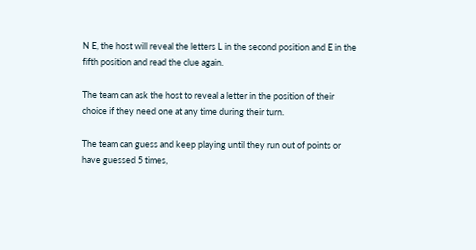N E, the host will reveal the letters L in the second position and E in the fifth position and read the clue again.

The team can ask the host to reveal a letter in the position of their choice if they need one at any time during their turn.

The team can guess and keep playing until they run out of points or have guessed 5 times,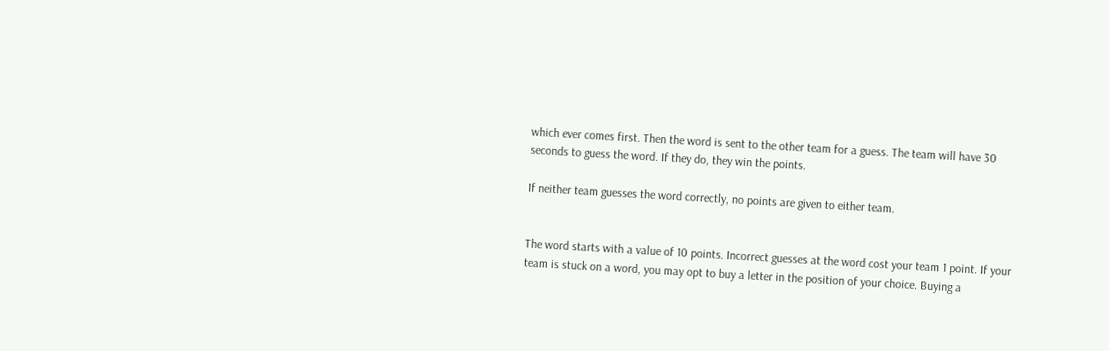which ever comes first. Then the word is sent to the other team for a guess. The team will have 30 seconds to guess the word. If they do, they win the points.

If neither team guesses the word correctly, no points are given to either team.


The word starts with a value of 10 points. Incorrect guesses at the word cost your team 1 point. If your team is stuck on a word, you may opt to buy a letter in the position of your choice. Buying a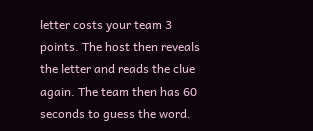letter costs your team 3 points. The host then reveals the letter and reads the clue again. The team then has 60 seconds to guess the word.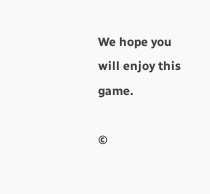We hope you will enjoy this game.

©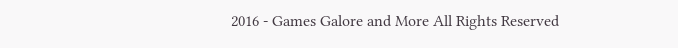2016 - Games Galore and More All Rights Reserved